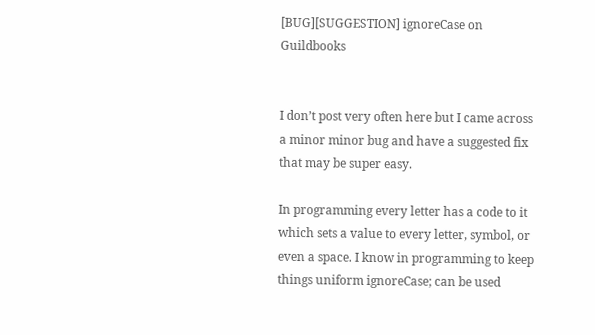[BUG][SUGGESTION] ignoreCase on Guildbooks


I don’t post very often here but I came across a minor minor bug and have a suggested fix that may be super easy.

In programming every letter has a code to it which sets a value to every letter, symbol, or even a space. I know in programming to keep things uniform ignoreCase; can be used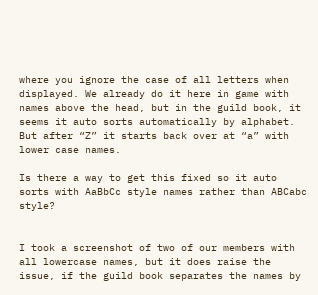where you ignore the case of all letters when displayed. We already do it here in game with names above the head, but in the guild book, it seems it auto sorts automatically by alphabet. But after “Z” it starts back over at “a” with lower case names.

Is there a way to get this fixed so it auto sorts with AaBbCc style names rather than ABCabc style?


I took a screenshot of two of our members with all lowercase names, but it does raise the issue, if the guild book separates the names by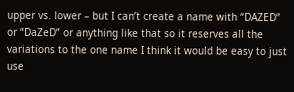upper vs. lower – but I can’t create a name with “DAZED” or “DaZeD” or anything like that so it reserves all the variations to the one name I think it would be easy to just use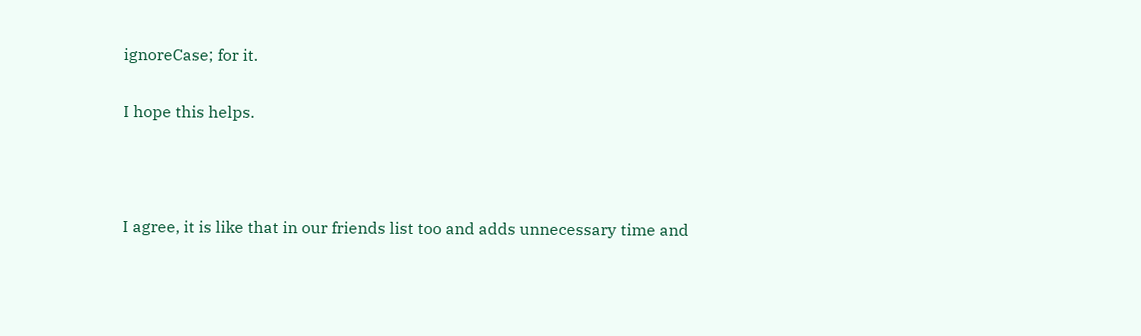ignoreCase; for it.

I hope this helps.



I agree, it is like that in our friends list too and adds unnecessary time and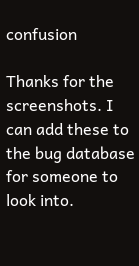confusion

Thanks for the screenshots. I can add these to the bug database for someone to look into.